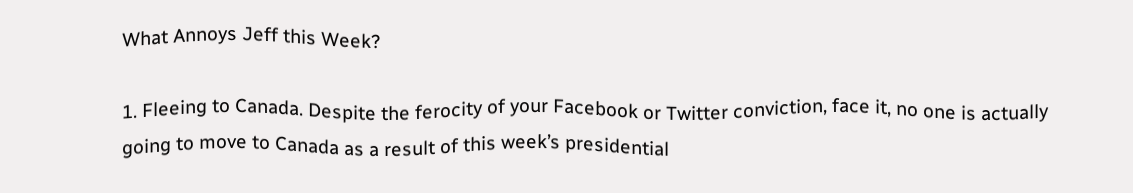What Annoys Jeff this Week?

1. Fleeing to Canada. Despite the ferocity of your Facebook or Twitter conviction, face it, no one is actually going to move to Canada as a result of this week’s presidential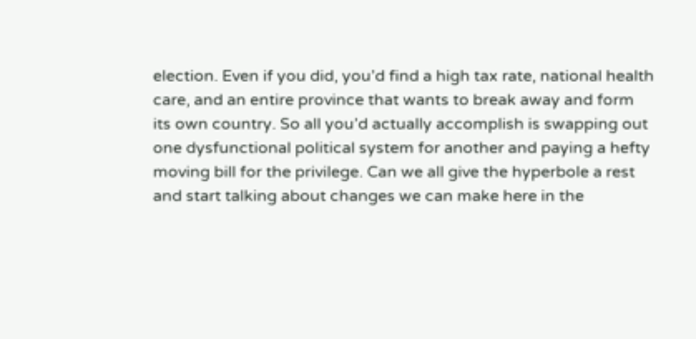election. Even if you did, you’d find a high tax rate, national health care, and an entire province that wants to break away and form its own country. So all you’d actually accomplish is swapping out one dysfunctional political system for another and paying a hefty moving bill for the privilege. Can we all give the hyperbole a rest and start talking about changes we can make here in the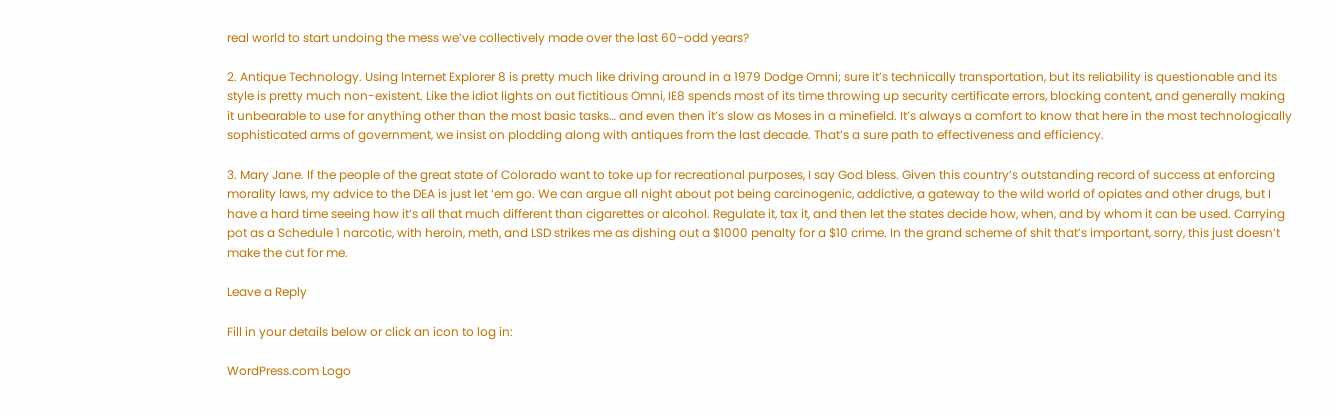real world to start undoing the mess we’ve collectively made over the last 60-odd years?

2. Antique Technology. Using Internet Explorer 8 is pretty much like driving around in a 1979 Dodge Omni; sure it’s technically transportation, but its reliability is questionable and its style is pretty much non-existent. Like the idiot lights on out fictitious Omni, IE8 spends most of its time throwing up security certificate errors, blocking content, and generally making it unbearable to use for anything other than the most basic tasks… and even then it’s slow as Moses in a minefield. It’s always a comfort to know that here in the most technologically sophisticated arms of government, we insist on plodding along with antiques from the last decade. That’s a sure path to effectiveness and efficiency.

3. Mary Jane. If the people of the great state of Colorado want to toke up for recreational purposes, I say God bless. Given this country’s outstanding record of success at enforcing morality laws, my advice to the DEA is just let ‘em go. We can argue all night about pot being carcinogenic, addictive, a gateway to the wild world of opiates and other drugs, but I have a hard time seeing how it’s all that much different than cigarettes or alcohol. Regulate it, tax it, and then let the states decide how, when, and by whom it can be used. Carrying pot as a Schedule 1 narcotic, with heroin, meth, and LSD strikes me as dishing out a $1000 penalty for a $10 crime. In the grand scheme of shit that’s important, sorry, this just doesn’t make the cut for me.

Leave a Reply

Fill in your details below or click an icon to log in:

WordPress.com Logo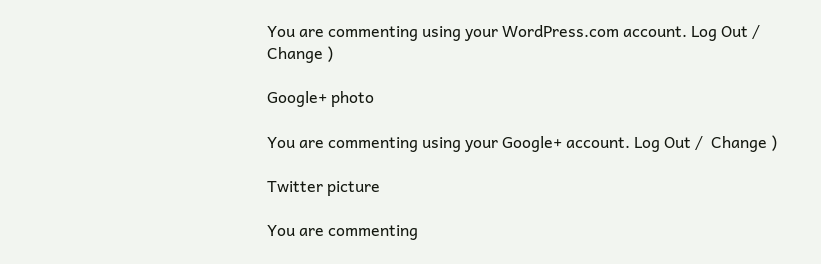You are commenting using your WordPress.com account. Log Out /  Change )

Google+ photo

You are commenting using your Google+ account. Log Out /  Change )

Twitter picture

You are commenting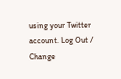using your Twitter account. Log Out /  Change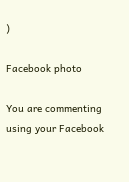)

Facebook photo

You are commenting using your Facebook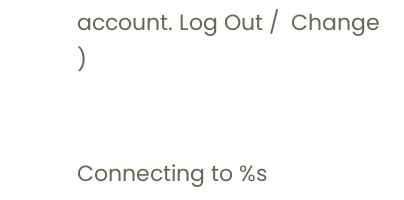account. Log Out /  Change )


Connecting to %s